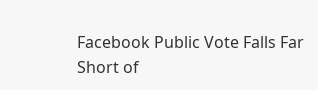Facebook Public Vote Falls Far Short of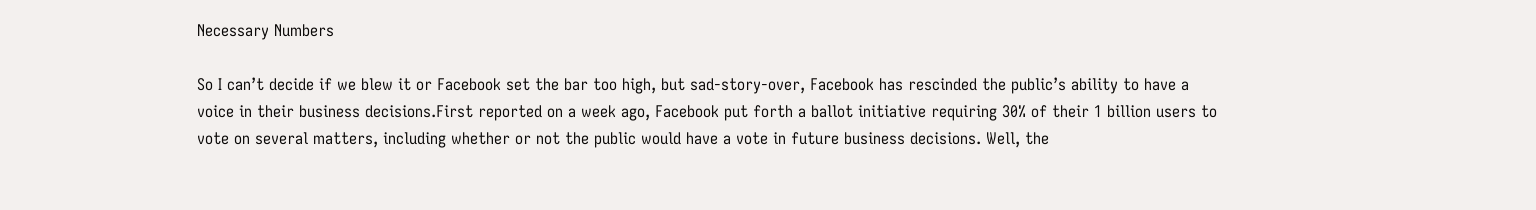Necessary Numbers

So I can’t decide if we blew it or Facebook set the bar too high, but sad-story-over, Facebook has rescinded the public’s ability to have a voice in their business decisions.First reported on a week ago, Facebook put forth a ballot initiative requiring 30% of their 1 billion users to vote on several matters, including whether or not the public would have a vote in future business decisions. Well, the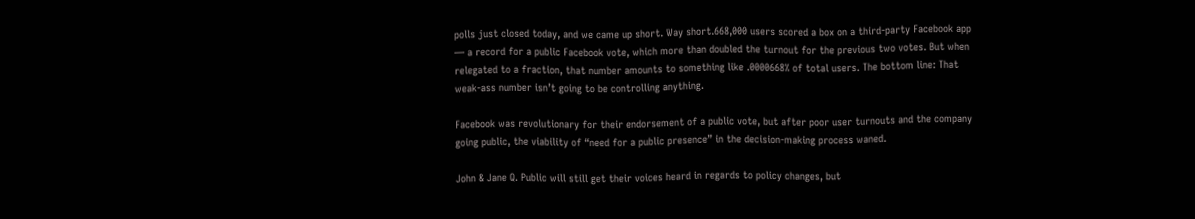polls just closed today, and we came up short. Way short.668,000 users scored a box on a third-party Facebook app — a record for a public Facebook vote, which more than doubled the turnout for the previous two votes. But when relegated to a fraction, that number amounts to something like .0000668% of total users. The bottom line: That weak-ass number isn’t going to be controlling anything.

Facebook was revolutionary for their endorsement of a public vote, but after poor user turnouts and the company going public, the viability of “need for a public presence” in the decision-making process waned.

John & Jane Q. Public will still get their voices heard in regards to policy changes, but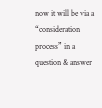now it will be via a “consideration process” in a question & answer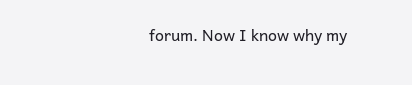forum. Now I know why my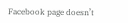Facebook page doesn’t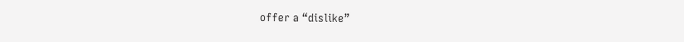offer a “dislike”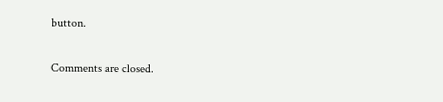button.

Comments are closed.